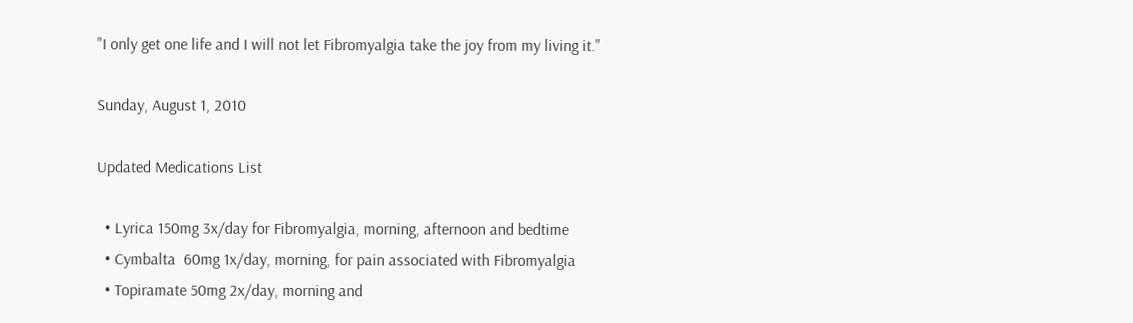"I only get one life and I will not let Fibromyalgia take the joy from my living it."

Sunday, August 1, 2010

Updated Medications List

  • Lyrica 150mg 3x/day for Fibromyalgia, morning, afternoon and bedtime
  • Cymbalta  60mg 1x/day, morning, for pain associated with Fibromyalgia
  • Topiramate 50mg 2x/day, morning and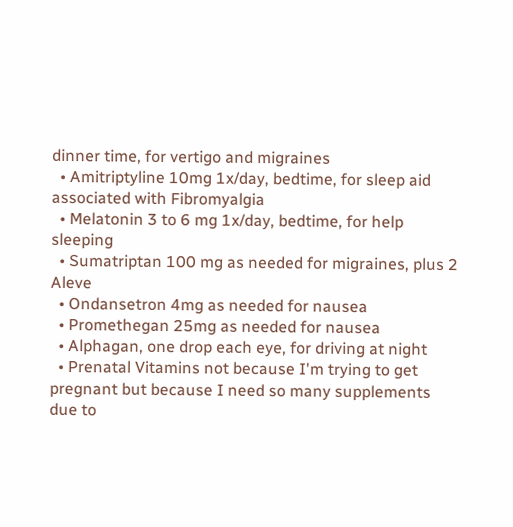dinner time, for vertigo and migraines
  • Amitriptyline 10mg 1x/day, bedtime, for sleep aid associated with Fibromyalgia
  • Melatonin 3 to 6 mg 1x/day, bedtime, for help sleeping
  • Sumatriptan 100 mg as needed for migraines, plus 2 Aleve
  • Ondansetron 4mg as needed for nausea
  • Promethegan 25mg as needed for nausea
  • Alphagan, one drop each eye, for driving at night
  • Prenatal Vitamins not because I'm trying to get pregnant but because I need so many supplements due to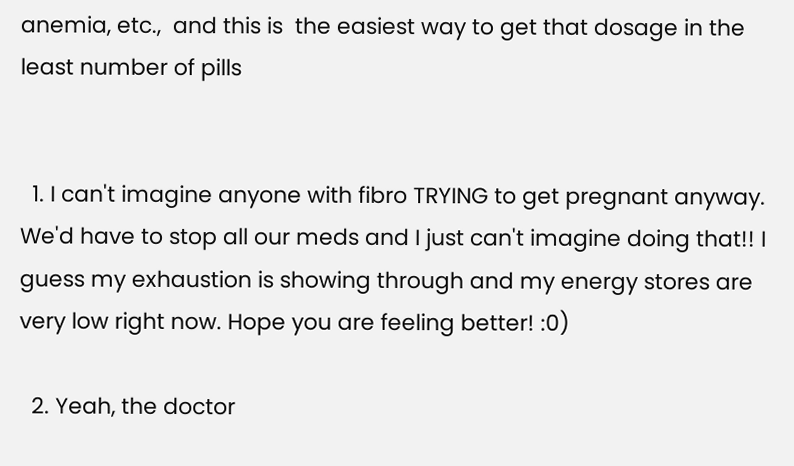anemia, etc.,  and this is  the easiest way to get that dosage in the least number of pills


  1. I can't imagine anyone with fibro TRYING to get pregnant anyway. We'd have to stop all our meds and I just can't imagine doing that!! I guess my exhaustion is showing through and my energy stores are very low right now. Hope you are feeling better! :0)

  2. Yeah, the doctor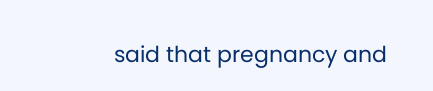said that pregnancy and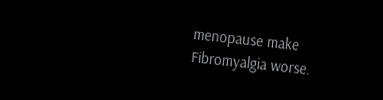menopause make Fibromyalgia worse.